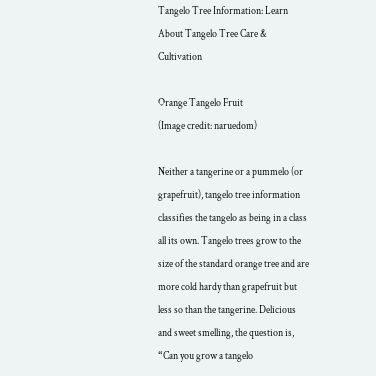Tangelo Tree Information: Learn About Tangelo Tree Care & Cultivation

Orange Tangelo Fruit
(Image credit: naruedom)

Neither a tangerine or a pummelo (or grapefruit), tangelo tree information classifies the tangelo as being in a class all its own. Tangelo trees grow to the size of the standard orange tree and are more cold hardy than grapefruit but less so than the tangerine. Delicious and sweet smelling, the question is, “Can you grow a tangelo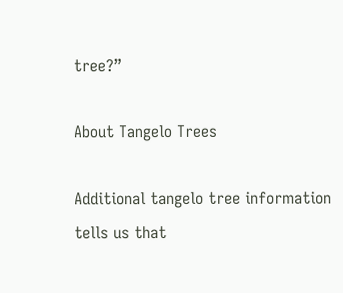tree?”

About Tangelo Trees

Additional tangelo tree information tells us that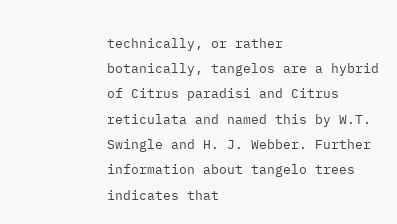technically, or rather botanically, tangelos are a hybrid of Citrus paradisi and Citrus reticulata and named this by W.T. Swingle and H. J. Webber. Further information about tangelo trees indicates that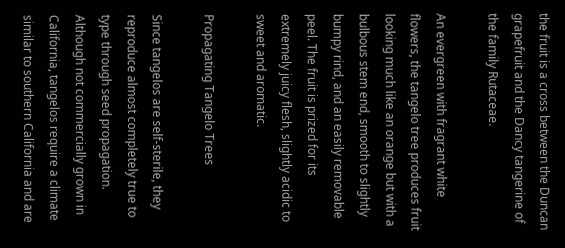the fruit is a cross between the Duncan grapefruit and the Dancy tangerine of the family Rutaceae.

An evergreen with fragrant white flowers, the tangelo tree produces fruit looking much like an orange but with a bulbous stem end, smooth to slightly bumpy rind, and an easily removable peel. The fruit is prized for its extremely juicy flesh, slightly acidic to sweet and aromatic.

Propagating Tangelo Trees

Since tangelos are self-sterile, they reproduce almost completely true to type through seed propagation. Although not commercially grown in California, tangelos require a climate similar to southern California and are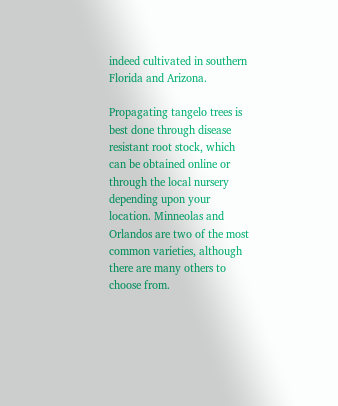indeed cultivated in southern Florida and Arizona.

Propagating tangelo trees is best done through disease resistant root stock, which can be obtained online or through the local nursery depending upon your location. Minneolas and Orlandos are two of the most common varieties, although there are many others to choose from.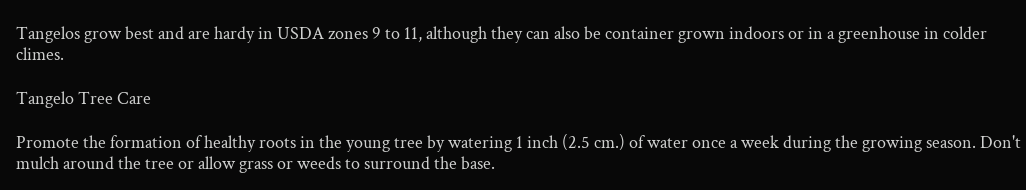Tangelos grow best and are hardy in USDA zones 9 to 11, although they can also be container grown indoors or in a greenhouse in colder climes.

Tangelo Tree Care

Promote the formation of healthy roots in the young tree by watering 1 inch (2.5 cm.) of water once a week during the growing season. Don't mulch around the tree or allow grass or weeds to surround the base.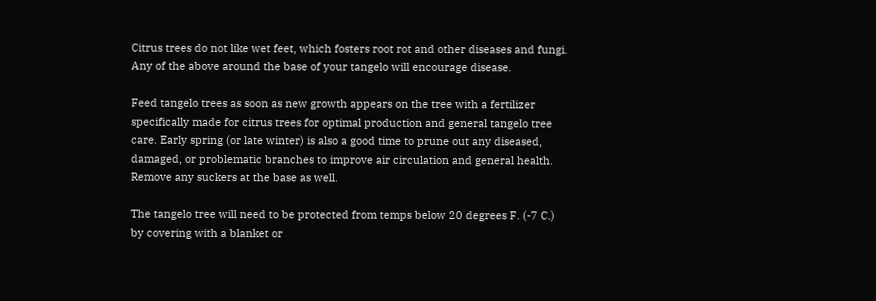Citrus trees do not like wet feet, which fosters root rot and other diseases and fungi. Any of the above around the base of your tangelo will encourage disease.

Feed tangelo trees as soon as new growth appears on the tree with a fertilizer specifically made for citrus trees for optimal production and general tangelo tree care. Early spring (or late winter) is also a good time to prune out any diseased, damaged, or problematic branches to improve air circulation and general health. Remove any suckers at the base as well.

The tangelo tree will need to be protected from temps below 20 degrees F. (-7 C.) by covering with a blanket or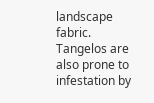landscape fabric. Tangelos are also prone to infestation by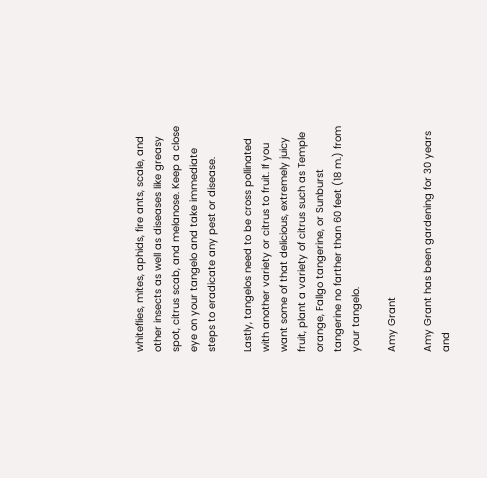whiteflies, mites, aphids, fire ants, scale, and other insects as well as diseases like greasy spot, citrus scab, and melanose. Keep a close eye on your tangelo and take immediate steps to eradicate any pest or disease.

Lastly, tangelos need to be cross pollinated with another variety or citrus to fruit. If you want some of that delicious, extremely juicy fruit, plant a variety of citrus such as Temple orange, Fallgo tangerine, or Sunburst tangerine no farther than 60 feet (18 m.) from your tangelo.

Amy Grant

Amy Grant has been gardening for 30 years and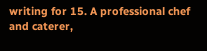writing for 15. A professional chef and caterer,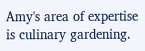Amy's area of expertise is culinary gardening.